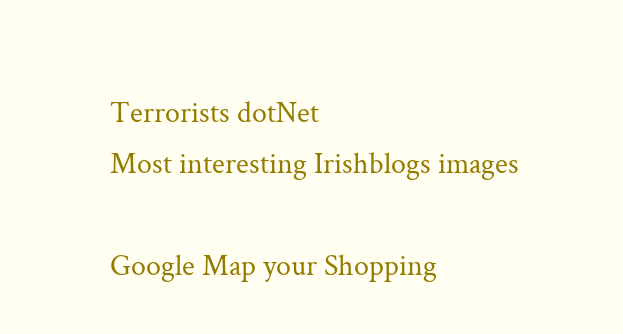Terrorists dotNet
Most interesting Irishblogs images

Google Map your Shopping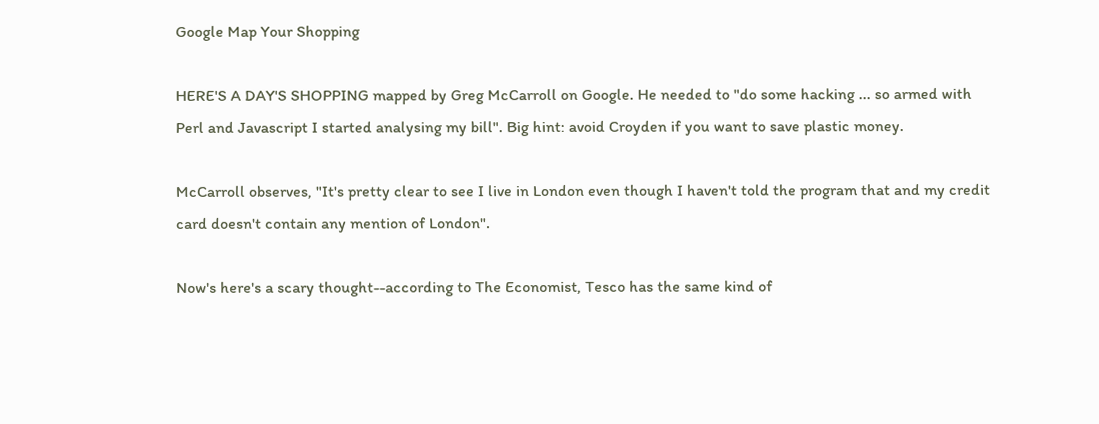Google Map Your Shopping

HERE'S A DAY'S SHOPPING mapped by Greg McCarroll on Google. He needed to "do some hacking ... so armed with Perl and Javascript I started analysing my bill". Big hint: avoid Croyden if you want to save plastic money.

McCarroll observes, "It's pretty clear to see I live in London even though I haven't told the program that and my credit card doesn't contain any mention of London".

Now's here's a scary thought--according to The Economist, Tesco has the same kind of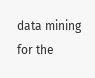data mining for the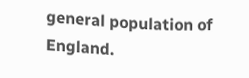general population of England.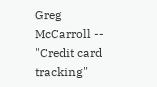Greg McCarroll -- "Credit card tracking"